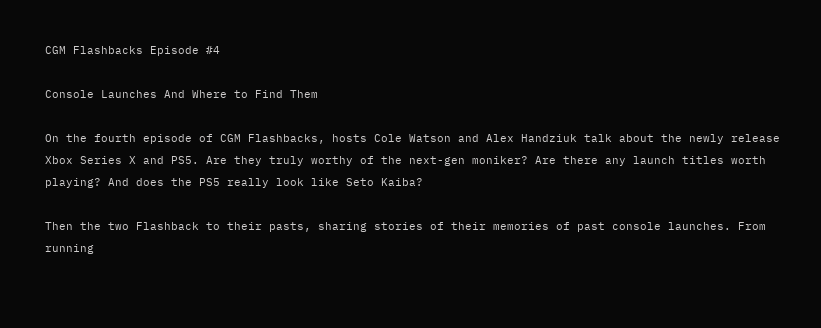CGM Flashbacks Episode #4

Console Launches And Where to Find Them

On the fourth episode of CGM Flashbacks, hosts Cole Watson and Alex Handziuk talk about the newly release Xbox Series X and PS5. Are they truly worthy of the next-gen moniker? Are there any launch titles worth playing? And does the PS5 really look like Seto Kaiba?

Then the two Flashback to their pasts, sharing stories of their memories of past console launches. From running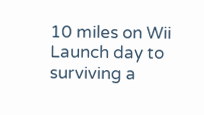10 miles on Wii Launch day to surviving a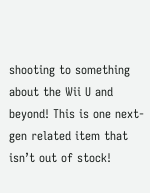shooting to something about the Wii U and beyond! This is one next-gen related item that isn’t out of stock!